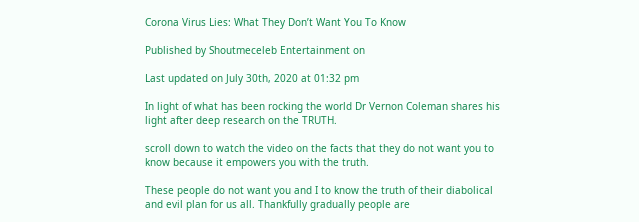Corona Virus Lies: What They Don’t Want You To Know

Published by Shoutmeceleb Entertainment on

Last updated on July 30th, 2020 at 01:32 pm

In light of what has been rocking the world Dr Vernon Coleman shares his light after deep research on the TRUTH.

scroll down to watch the video on the facts that they do not want you to know because it empowers you with the truth.

These people do not want you and I to know the truth of their diabolical and evil plan for us all. Thankfully gradually people are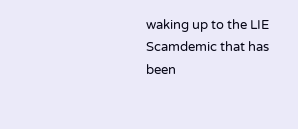waking up to the LIE Scamdemic that has been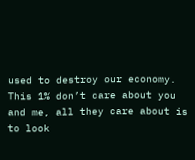used to destroy our economy.
This 1% don’t care about you and me, all they care about is to look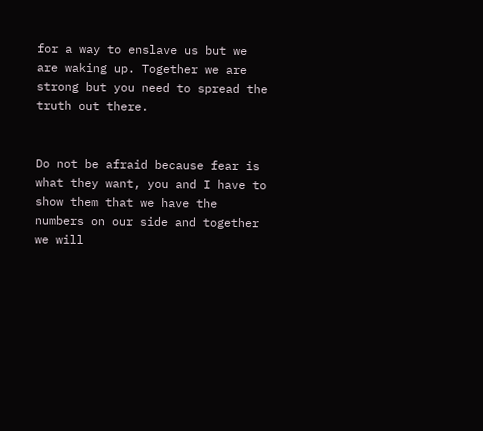for a way to enslave us but we are waking up. Together we are strong but you need to spread the truth out there.


Do not be afraid because fear is what they want, you and I have to show them that we have the numbers on our side and together we will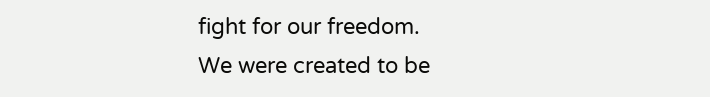fight for our freedom.
We were created to be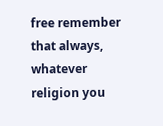free remember that always, whatever religion you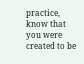practice, know that you were created to be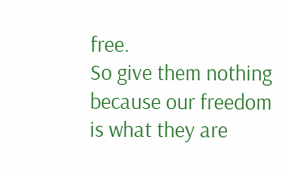free.
So give them nothing because our freedom is what they are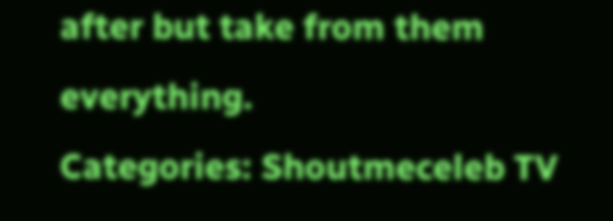after but take from them everything.
Categories: Shoutmeceleb TV